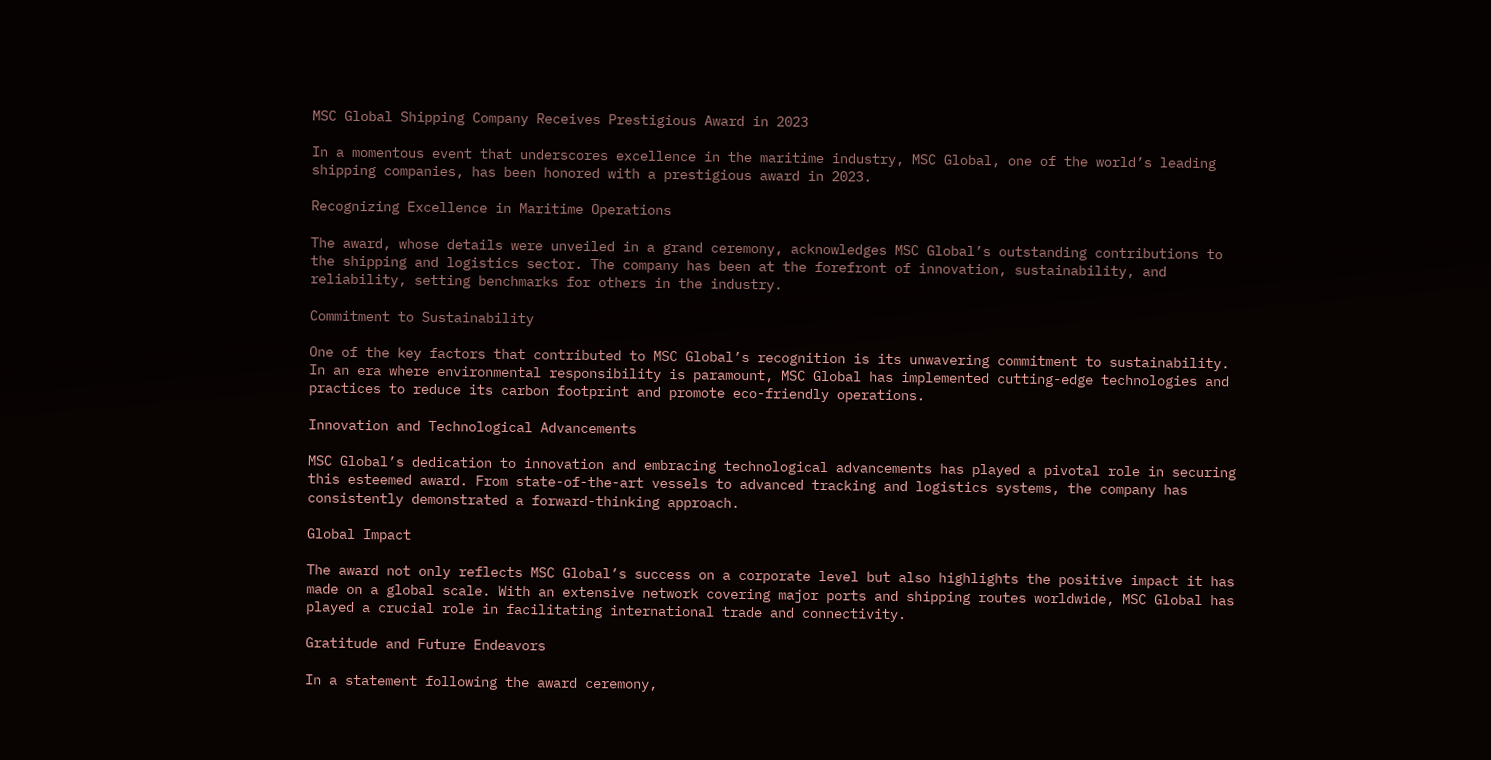MSC Global Shipping Company Receives Prestigious Award in 2023

In a momentous event that underscores excellence in the maritime industry, MSC Global, one of the world’s leading shipping companies, has been honored with a prestigious award in 2023.

Recognizing Excellence in Maritime Operations

The award, whose details were unveiled in a grand ceremony, acknowledges MSC Global’s outstanding contributions to the shipping and logistics sector. The company has been at the forefront of innovation, sustainability, and reliability, setting benchmarks for others in the industry.

Commitment to Sustainability

One of the key factors that contributed to MSC Global’s recognition is its unwavering commitment to sustainability. In an era where environmental responsibility is paramount, MSC Global has implemented cutting-edge technologies and practices to reduce its carbon footprint and promote eco-friendly operations.

Innovation and Technological Advancements

MSC Global’s dedication to innovation and embracing technological advancements has played a pivotal role in securing this esteemed award. From state-of-the-art vessels to advanced tracking and logistics systems, the company has consistently demonstrated a forward-thinking approach.

Global Impact

The award not only reflects MSC Global’s success on a corporate level but also highlights the positive impact it has made on a global scale. With an extensive network covering major ports and shipping routes worldwide, MSC Global has played a crucial role in facilitating international trade and connectivity.

Gratitude and Future Endeavors

In a statement following the award ceremony,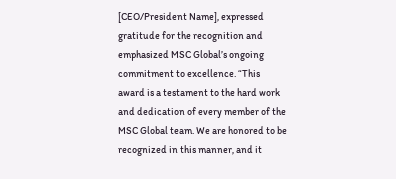[CEO/President Name], expressed gratitude for the recognition and emphasized MSC Global’s ongoing commitment to excellence. “This award is a testament to the hard work and dedication of every member of the MSC Global team. We are honored to be recognized in this manner, and it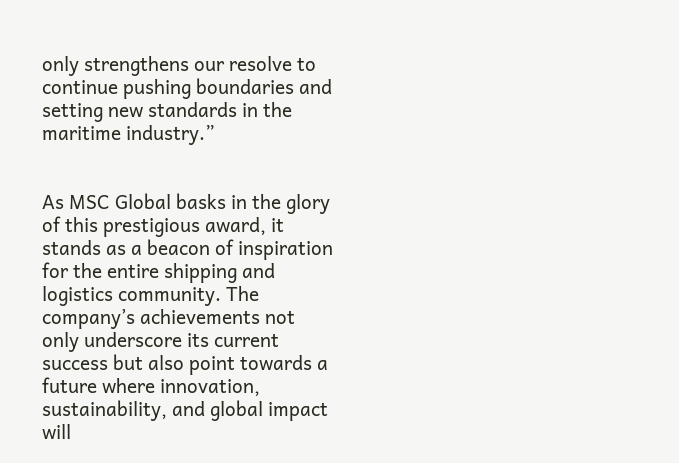only strengthens our resolve to continue pushing boundaries and setting new standards in the maritime industry.”


As MSC Global basks in the glory of this prestigious award, it stands as a beacon of inspiration for the entire shipping and logistics community. The company’s achievements not only underscore its current success but also point towards a future where innovation, sustainability, and global impact will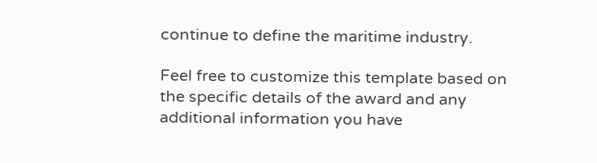continue to define the maritime industry.

Feel free to customize this template based on the specific details of the award and any additional information you have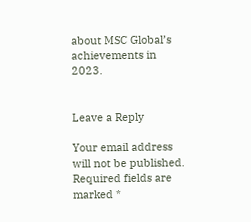about MSC Global’s achievements in 2023.


Leave a Reply

Your email address will not be published. Required fields are marked *